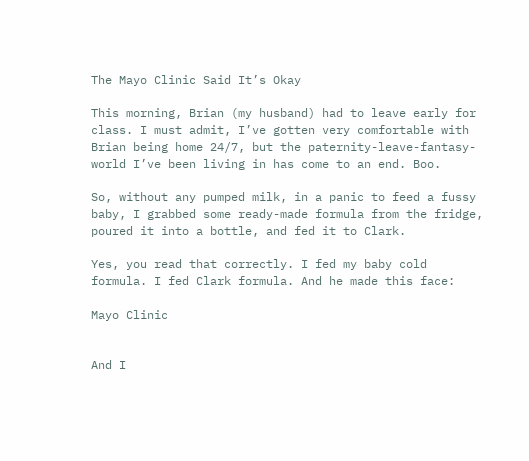The Mayo Clinic Said It’s Okay

This morning, Brian (my husband) had to leave early for class. I must admit, I’ve gotten very comfortable with Brian being home 24/7, but the paternity-leave-fantasy-world I’ve been living in has come to an end. Boo.

So, without any pumped milk, in a panic to feed a fussy baby, I grabbed some ready-made formula from the fridge, poured it into a bottle, and fed it to Clark.

Yes, you read that correctly. I fed my baby cold formula. I fed Clark formula. And he made this face:

Mayo Clinic


And I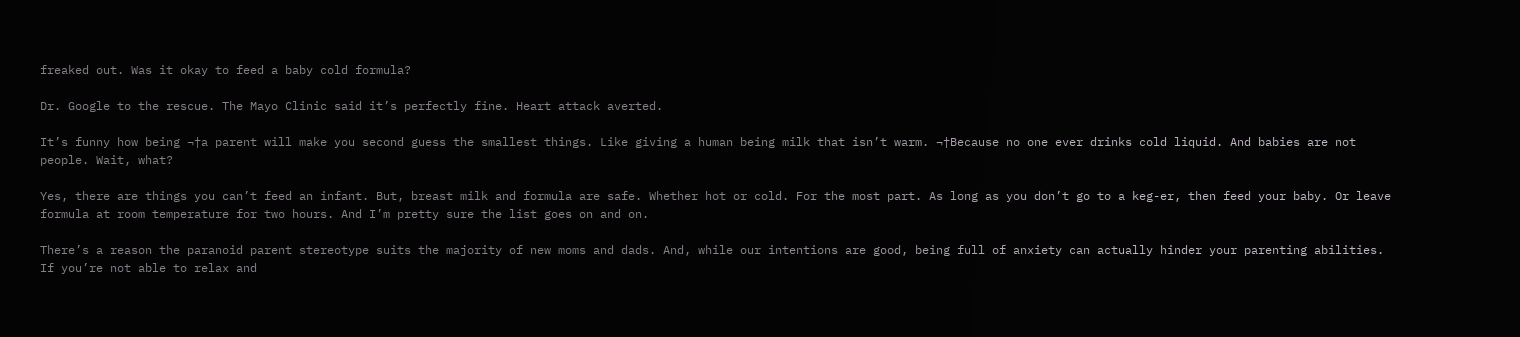freaked out. Was it okay to feed a baby cold formula?

Dr. Google to the rescue. The Mayo Clinic said it’s perfectly fine. Heart attack averted.

It’s funny how being ¬†a parent will make you second guess the smallest things. Like giving a human being milk that isn’t warm. ¬†Because no one ever drinks cold liquid. And babies are not people. Wait, what?

Yes, there are things you can’t feed an infant. But, breast milk and formula are safe. Whether hot or cold. For the most part. As long as you don’t go to a keg-er, then feed your baby. Or leave formula at room temperature for two hours. And I’m pretty sure the list goes on and on.

There’s a reason the paranoid parent stereotype suits the majority of new moms and dads. And, while our intentions are good, being full of anxiety can actually hinder your parenting abilities. If you’re not able to relax and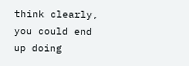think clearly, you could end up doing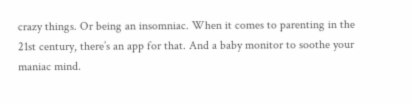crazy things. Or being an insomniac. When it comes to parenting in the 21st century, there’s an app for that. And a baby monitor to soothe your maniac mind.